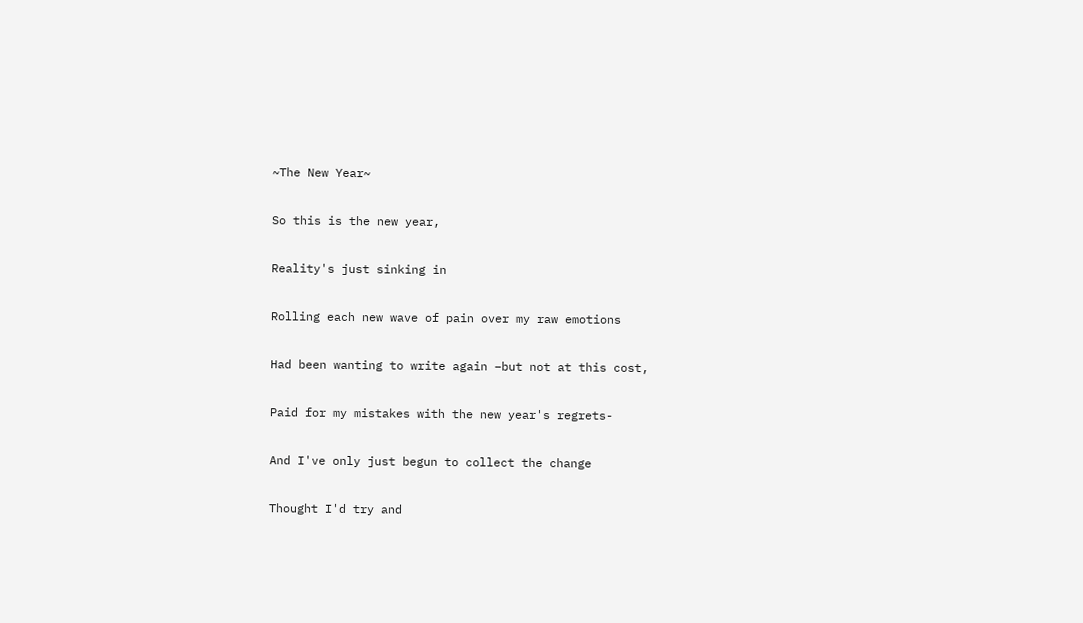~The New Year~

So this is the new year,

Reality's just sinking in

Rolling each new wave of pain over my raw emotions

Had been wanting to write again –but not at this cost,

Paid for my mistakes with the new year's regrets-

And I've only just begun to collect the change

Thought I'd try and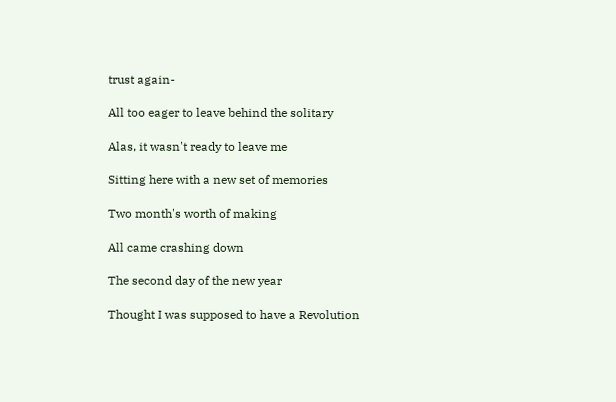trust again-

All too eager to leave behind the solitary

Alas, it wasn't ready to leave me

Sitting here with a new set of memories

Two month's worth of making

All came crashing down

The second day of the new year

Thought I was supposed to have a Revolution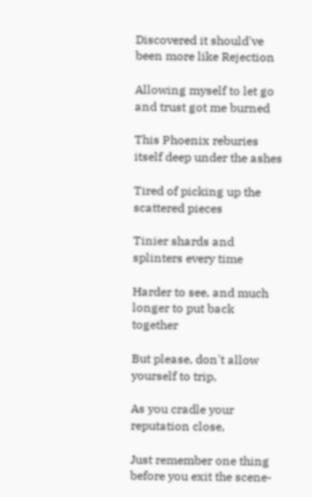Discovered it should've been more like Rejection

Allowing myself to let go and trust got me burned

This Phoenix reburies itself deep under the ashes

Tired of picking up the scattered pieces

Tinier shards and splinters every time

Harder to see, and much longer to put back together

But please, don't allow yourself to trip,

As you cradle your reputation close,

Just remember one thing before you exit the scene-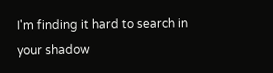I'm finding it hard to search in your shadow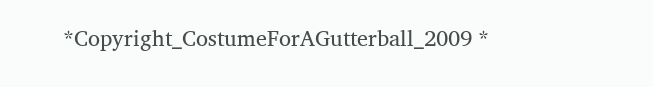*Copyright_CostumeForAGutterball_2009 *